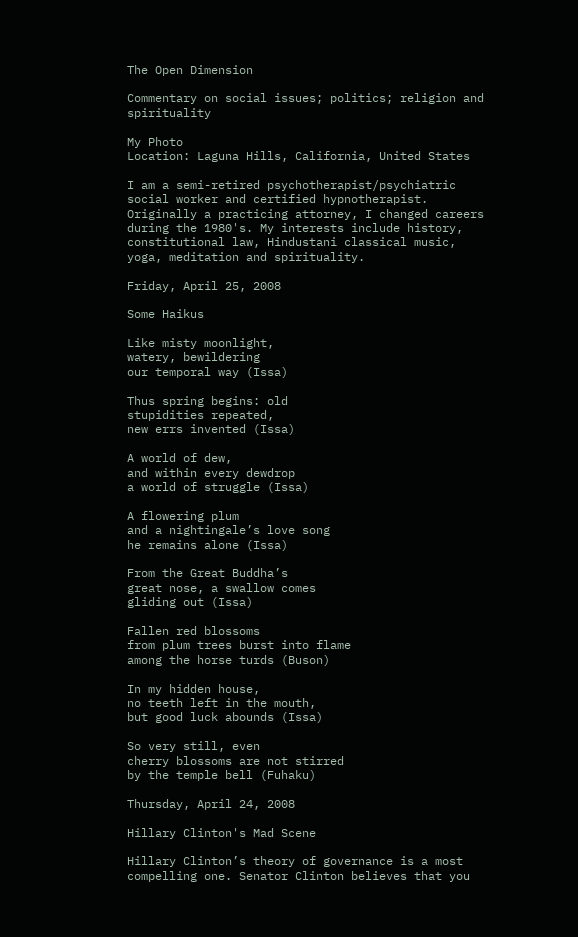The Open Dimension

Commentary on social issues; politics; religion and spirituality

My Photo
Location: Laguna Hills, California, United States

I am a semi-retired psychotherapist/psychiatric social worker and certified hypnotherapist. Originally a practicing attorney, I changed careers during the 1980's. My interests include history, constitutional law, Hindustani classical music, yoga, meditation and spirituality.

Friday, April 25, 2008

Some Haikus

Like misty moonlight,
watery, bewildering
our temporal way (Issa)

Thus spring begins: old
stupidities repeated,
new errs invented (Issa)

A world of dew,
and within every dewdrop
a world of struggle (Issa)

A flowering plum
and a nightingale’s love song
he remains alone (Issa)

From the Great Buddha’s
great nose, a swallow comes
gliding out (Issa)

Fallen red blossoms
from plum trees burst into flame
among the horse turds (Buson)

In my hidden house,
no teeth left in the mouth,
but good luck abounds (Issa)

So very still, even
cherry blossoms are not stirred
by the temple bell (Fuhaku)

Thursday, April 24, 2008

Hillary Clinton's Mad Scene

Hillary Clinton’s theory of governance is a most compelling one. Senator Clinton believes that you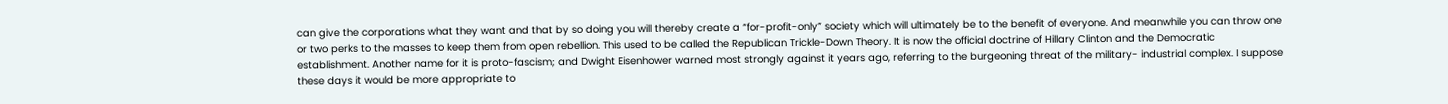can give the corporations what they want and that by so doing you will thereby create a “for-profit-only” society which will ultimately be to the benefit of everyone. And meanwhile you can throw one or two perks to the masses to keep them from open rebellion. This used to be called the Republican Trickle-Down Theory. It is now the official doctrine of Hillary Clinton and the Democratic establishment. Another name for it is proto-fascism; and Dwight Eisenhower warned most strongly against it years ago, referring to the burgeoning threat of the military- industrial complex. I suppose these days it would be more appropriate to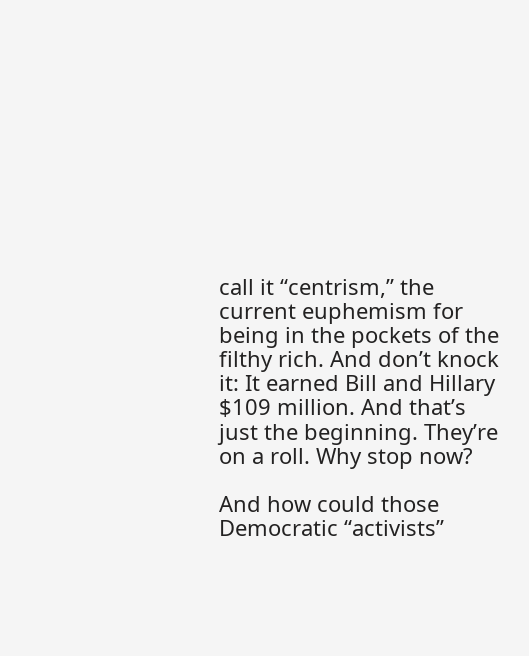call it “centrism,” the current euphemism for being in the pockets of the filthy rich. And don’t knock it: It earned Bill and Hillary $109 million. And that’s just the beginning. They’re on a roll. Why stop now?

And how could those Democratic “activists”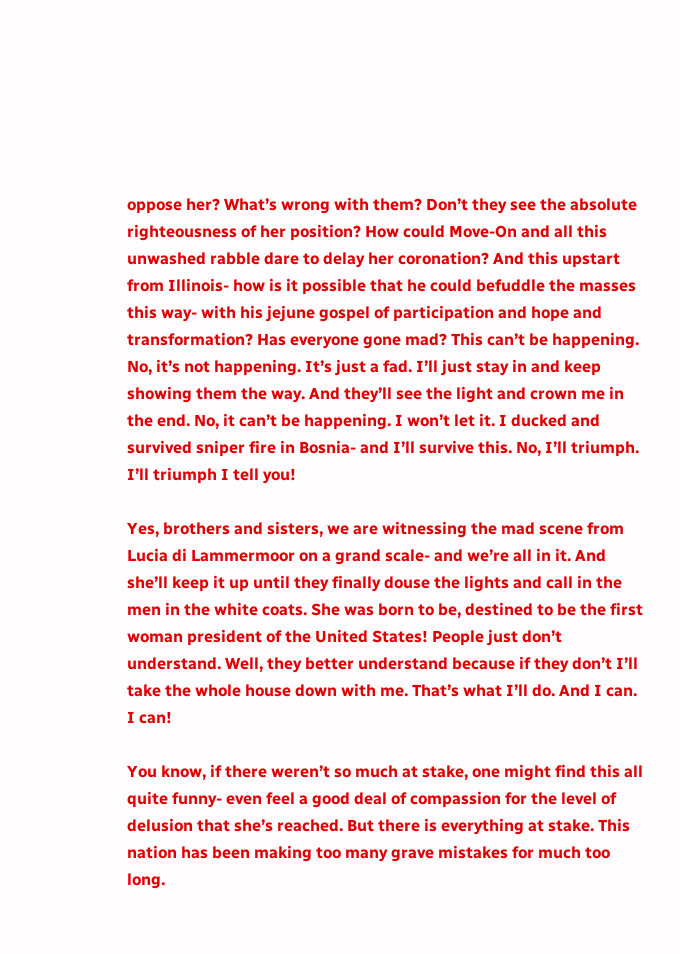oppose her? What’s wrong with them? Don’t they see the absolute righteousness of her position? How could Move-On and all this unwashed rabble dare to delay her coronation? And this upstart from Illinois- how is it possible that he could befuddle the masses this way- with his jejune gospel of participation and hope and transformation? Has everyone gone mad? This can’t be happening. No, it’s not happening. It’s just a fad. I’ll just stay in and keep showing them the way. And they’ll see the light and crown me in the end. No, it can’t be happening. I won’t let it. I ducked and survived sniper fire in Bosnia- and I’ll survive this. No, I’ll triumph. I’ll triumph I tell you!

Yes, brothers and sisters, we are witnessing the mad scene from Lucia di Lammermoor on a grand scale- and we’re all in it. And she’ll keep it up until they finally douse the lights and call in the men in the white coats. She was born to be, destined to be the first woman president of the United States! People just don’t understand. Well, they better understand because if they don’t I’ll take the whole house down with me. That’s what I’ll do. And I can. I can!

You know, if there weren’t so much at stake, one might find this all quite funny- even feel a good deal of compassion for the level of delusion that she’s reached. But there is everything at stake. This nation has been making too many grave mistakes for much too long.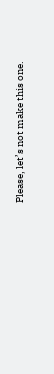Please, let’s not make this one.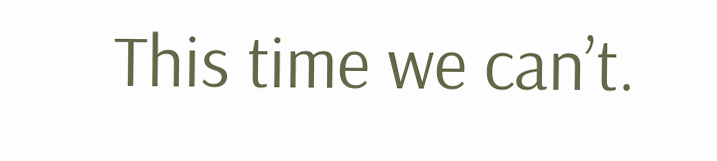This time we can’t.